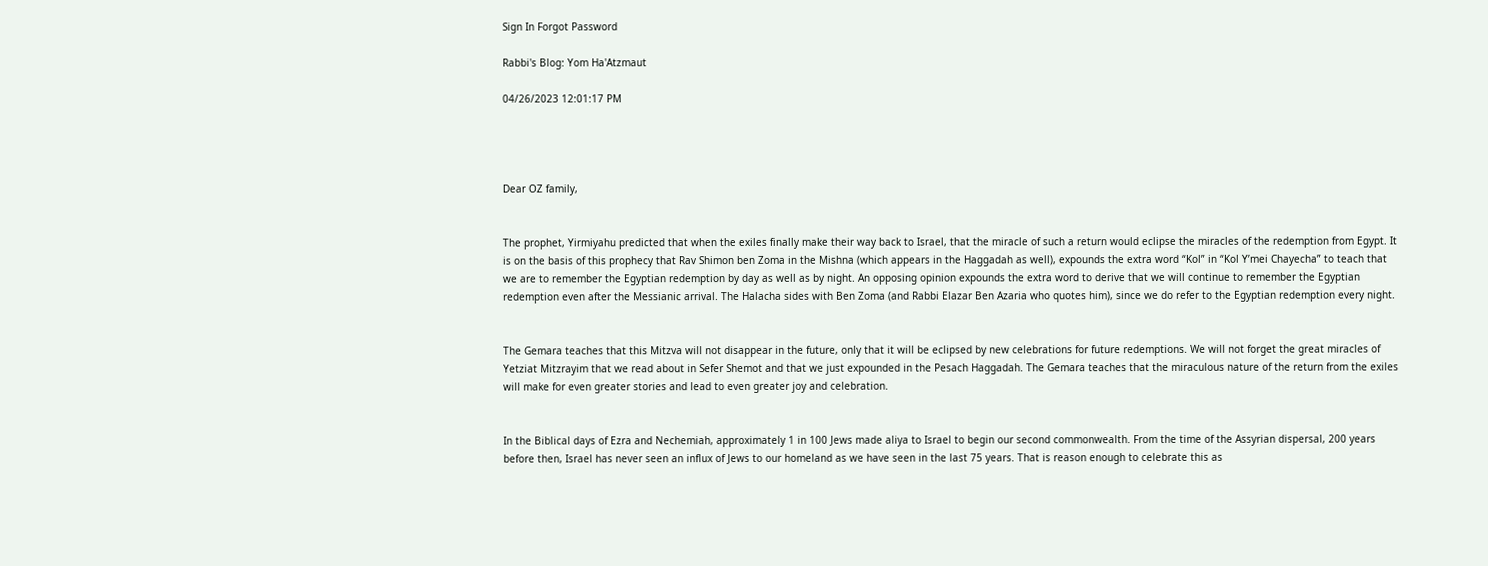Sign In Forgot Password

Rabbi's Blog: Yom Ha'Atzmaut

04/26/2023 12:01:17 PM




Dear OZ family,


The prophet, Yirmiyahu predicted that when the exiles finally make their way back to Israel, that the miracle of such a return would eclipse the miracles of the redemption from Egypt. It is on the basis of this prophecy that Rav Shimon ben Zoma in the Mishna (which appears in the Haggadah as well), expounds the extra word “Kol” in “Kol Y’mei Chayecha” to teach that we are to remember the Egyptian redemption by day as well as by night. An opposing opinion expounds the extra word to derive that we will continue to remember the Egyptian redemption even after the Messianic arrival. The Halacha sides with Ben Zoma (and Rabbi Elazar Ben Azaria who quotes him), since we do refer to the Egyptian redemption every night.


The Gemara teaches that this Mitzva will not disappear in the future, only that it will be eclipsed by new celebrations for future redemptions. We will not forget the great miracles of Yetziat Mitzrayim that we read about in Sefer Shemot and that we just expounded in the Pesach Haggadah. The Gemara teaches that the miraculous nature of the return from the exiles will make for even greater stories and lead to even greater joy and celebration.


In the Biblical days of Ezra and Nechemiah, approximately 1 in 100 Jews made aliya to Israel to begin our second commonwealth. From the time of the Assyrian dispersal, 200 years before then, Israel has never seen an influx of Jews to our homeland as we have seen in the last 75 years. That is reason enough to celebrate this as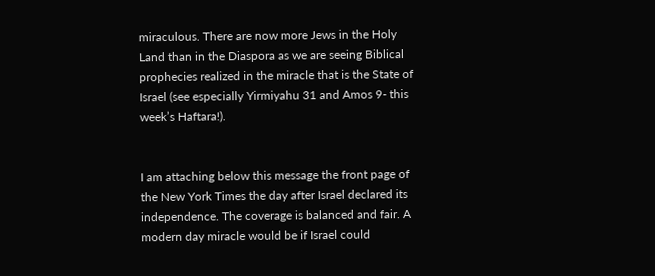miraculous. There are now more Jews in the Holy Land than in the Diaspora as we are seeing Biblical prophecies realized in the miracle that is the State of Israel (see especially Yirmiyahu 31 and Amos 9- this week’s Haftara!).


I am attaching below this message the front page of the New York Times the day after Israel declared its independence. The coverage is balanced and fair. A modern day miracle would be if Israel could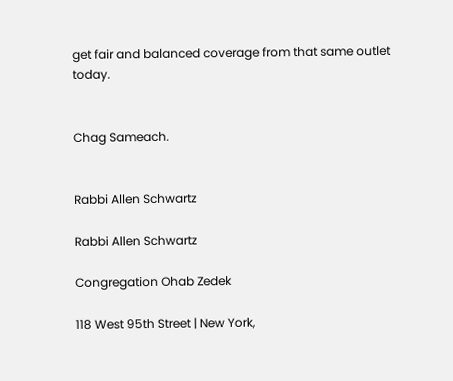get fair and balanced coverage from that same outlet today.


Chag Sameach.


Rabbi Allen Schwartz

Rabbi Allen Schwartz

Congregation Ohab Zedek

118 West 95th Street | New York,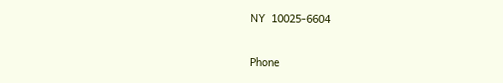NY  10025-6604

Phone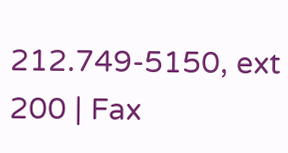212.749-5150, ext 200 | Fax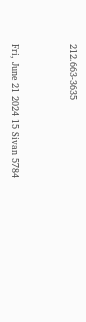212.663-3635



Fri, June 21 2024 15 Sivan 5784